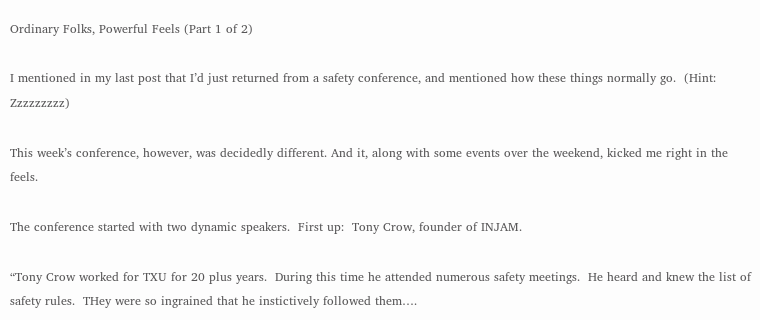Ordinary Folks, Powerful Feels (Part 1 of 2)

I mentioned in my last post that I’d just returned from a safety conference, and mentioned how these things normally go.  (Hint:  Zzzzzzzzz)

This week’s conference, however, was decidedly different. And it, along with some events over the weekend, kicked me right in the feels.

The conference started with two dynamic speakers.  First up:  Tony Crow, founder of INJAM.

“Tony Crow worked for TXU for 20 plus years.  During this time he attended numerous safety meetings.  He heard and knew the list of safety rules.  THey were so ingrained that he instictively followed them….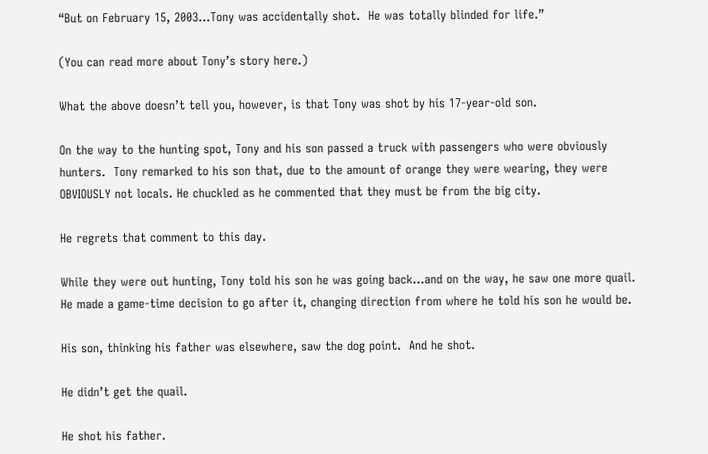“But on February 15, 2003…Tony was accidentally shot.  He was totally blinded for life.”

(You can read more about Tony’s story here.)

What the above doesn’t tell you, however, is that Tony was shot by his 17-year-old son.

On the way to the hunting spot, Tony and his son passed a truck with passengers who were obviously hunters.  Tony remarked to his son that, due to the amount of orange they were wearing, they were OBVIOUSLY not locals. He chuckled as he commented that they must be from the big city.

He regrets that comment to this day.

While they were out hunting, Tony told his son he was going back…and on the way, he saw one more quail.  He made a game-time decision to go after it, changing direction from where he told his son he would be.

His son, thinking his father was elsewhere, saw the dog point.  And he shot.

He didn’t get the quail.

He shot his father.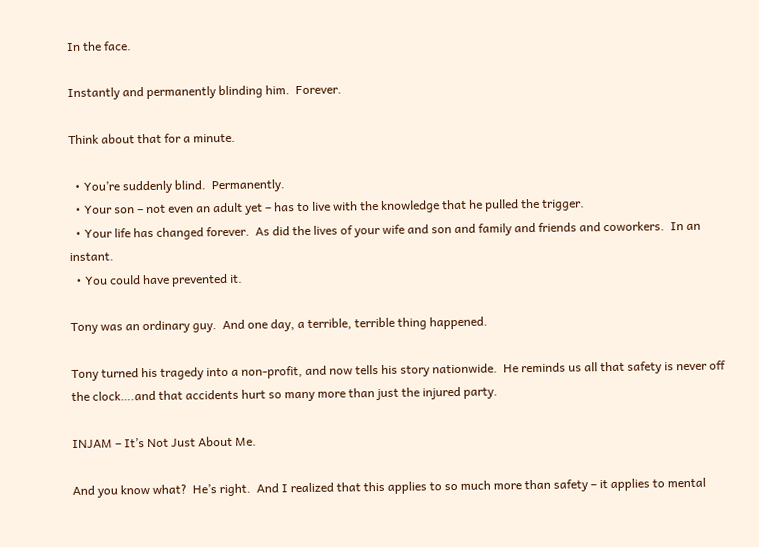In the face.

Instantly and permanently blinding him.  Forever.

Think about that for a minute.

  • You’re suddenly blind.  Permanently.
  • Your son – not even an adult yet – has to live with the knowledge that he pulled the trigger.
  • Your life has changed forever.  As did the lives of your wife and son and family and friends and coworkers.  In an instant.
  • You could have prevented it.

Tony was an ordinary guy.  And one day, a terrible, terrible thing happened.

Tony turned his tragedy into a non-profit, and now tells his story nationwide.  He reminds us all that safety is never off the clock….and that accidents hurt so many more than just the injured party.

INJAM – It’s Not Just About Me.

And you know what?  He’s right.  And I realized that this applies to so much more than safety – it applies to mental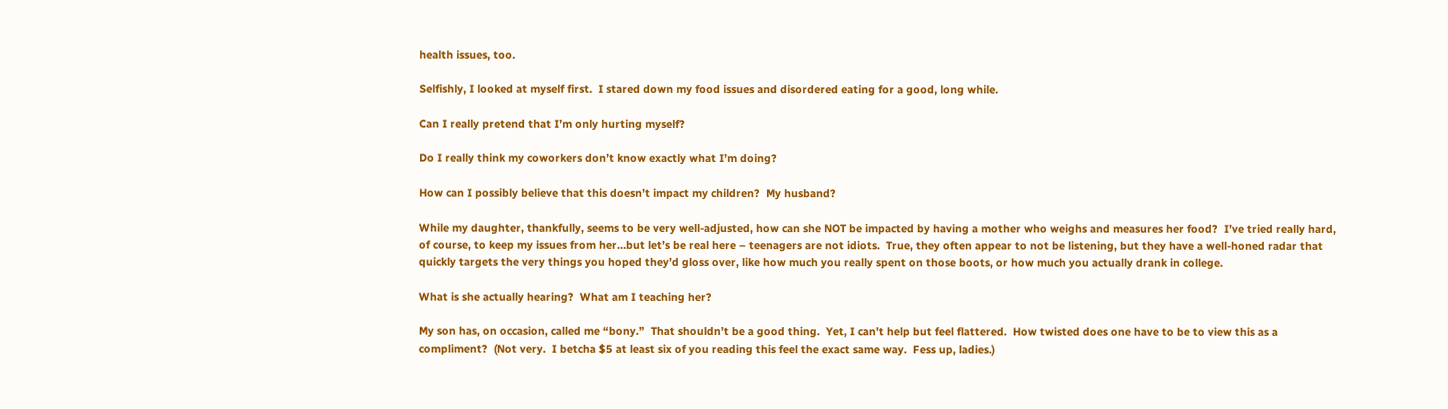health issues, too.

Selfishly, I looked at myself first.  I stared down my food issues and disordered eating for a good, long while.

Can I really pretend that I’m only hurting myself?

Do I really think my coworkers don’t know exactly what I’m doing?

How can I possibly believe that this doesn’t impact my children?  My husband?

While my daughter, thankfully, seems to be very well-adjusted, how can she NOT be impacted by having a mother who weighs and measures her food?  I’ve tried really hard, of course, to keep my issues from her…but let’s be real here – teenagers are not idiots.  True, they often appear to not be listening, but they have a well-honed radar that quickly targets the very things you hoped they’d gloss over, like how much you really spent on those boots, or how much you actually drank in college.

What is she actually hearing?  What am I teaching her?

My son has, on occasion, called me “bony.”  That shouldn’t be a good thing.  Yet, I can’t help but feel flattered.  How twisted does one have to be to view this as a compliment?  (Not very.  I betcha $5 at least six of you reading this feel the exact same way.  Fess up, ladies.)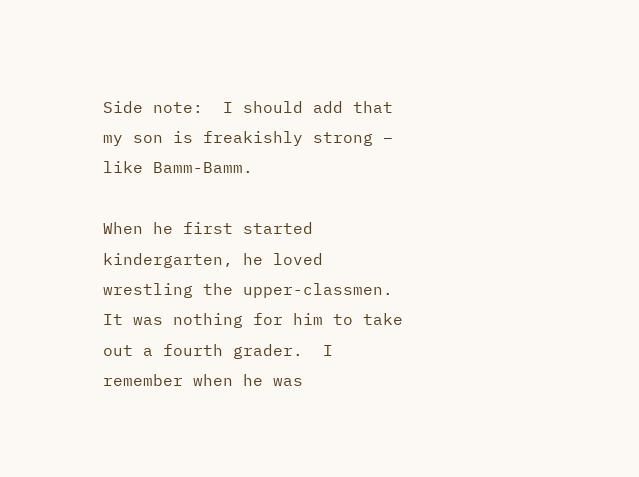Side note:  I should add that my son is freakishly strong – like Bamm-Bamm.

When he first started kindergarten, he loved wrestling the upper-classmen.  It was nothing for him to take out a fourth grader.  I remember when he was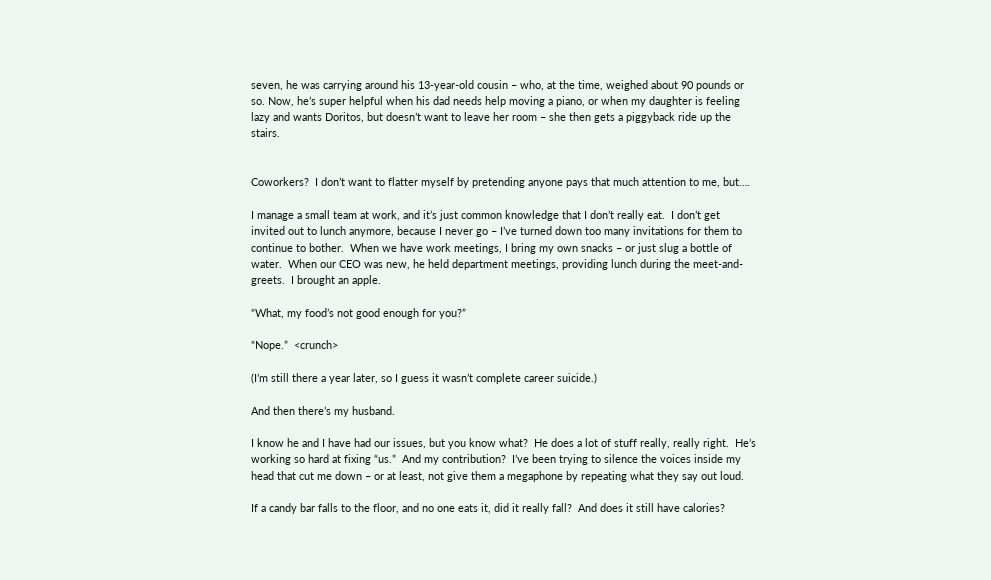seven, he was carrying around his 13-year-old cousin – who, at the time, weighed about 90 pounds or so. Now, he’s super helpful when his dad needs help moving a piano, or when my daughter is feeling lazy and wants Doritos, but doesn’t want to leave her room – she then gets a piggyback ride up the stairs.


Coworkers?  I don’t want to flatter myself by pretending anyone pays that much attention to me, but….

I manage a small team at work, and it’s just common knowledge that I don’t really eat.  I don’t get invited out to lunch anymore, because I never go – I’ve turned down too many invitations for them to continue to bother.  When we have work meetings, I bring my own snacks – or just slug a bottle of water.  When our CEO was new, he held department meetings, providing lunch during the meet-and-greets.  I brought an apple.

“What, my food’s not good enough for you?”

“Nope.”  <crunch>

(I’m still there a year later, so I guess it wasn’t complete career suicide.)

And then there’s my husband.

I know he and I have had our issues, but you know what?  He does a lot of stuff really, really right.  He’s working so hard at fixing “us.”  And my contribution?  I’ve been trying to silence the voices inside my head that cut me down – or at least, not give them a megaphone by repeating what they say out loud.

If a candy bar falls to the floor, and no one eats it, did it really fall?  And does it still have calories?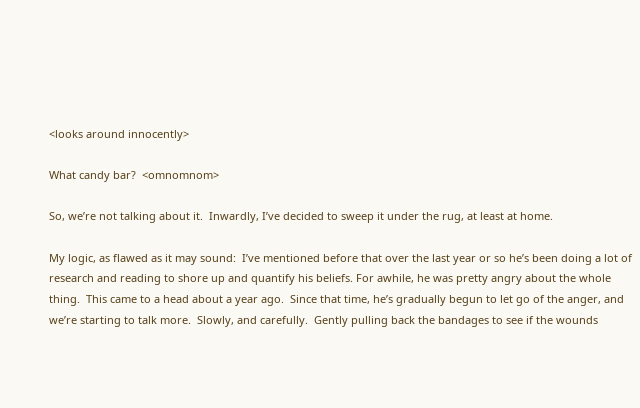<looks around innocently>

What candy bar?  <omnomnom>

So, we’re not talking about it.  Inwardly, I’ve decided to sweep it under the rug, at least at home.

My logic, as flawed as it may sound:  I’ve mentioned before that over the last year or so he’s been doing a lot of research and reading to shore up and quantify his beliefs. For awhile, he was pretty angry about the whole thing.  This came to a head about a year ago.  Since that time, he’s gradually begun to let go of the anger, and we’re starting to talk more.  Slowly, and carefully.  Gently pulling back the bandages to see if the wounds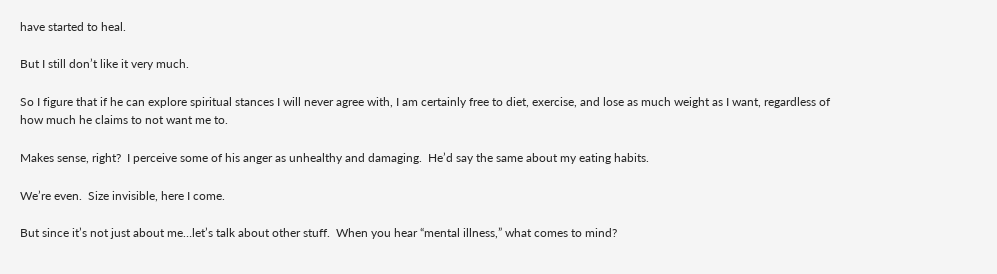have started to heal.

But I still don’t like it very much.

So I figure that if he can explore spiritual stances I will never agree with, I am certainly free to diet, exercise, and lose as much weight as I want, regardless of how much he claims to not want me to.

Makes sense, right?  I perceive some of his anger as unhealthy and damaging.  He’d say the same about my eating habits.

We’re even.  Size invisible, here I come.

But since it’s not just about me…let’s talk about other stuff.  When you hear “mental illness,” what comes to mind?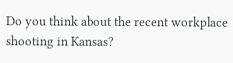Do you think about the recent workplace shooting in Kansas?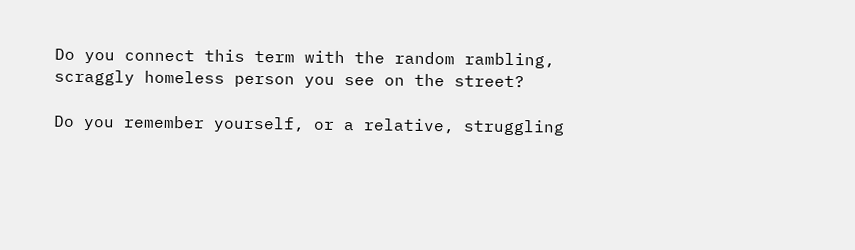Do you connect this term with the random rambling, scraggly homeless person you see on the street?

Do you remember yourself, or a relative, struggling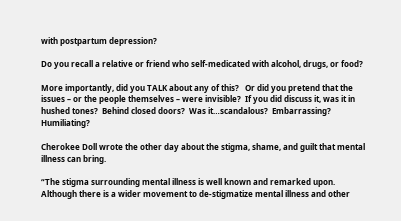with postpartum depression?

Do you recall a relative or friend who self-medicated with alcohol, drugs, or food?

More importantly, did you TALK about any of this?   Or did you pretend that the issues – or the people themselves – were invisible?  If you did discuss it, was it in hushed tones?  Behind closed doors?  Was it…scandalous?  Embarrassing?  Humiliating?

Cherokee Doll wrote the other day about the stigma, shame, and guilt that mental illness can bring.

“The stigma surrounding mental illness is well known and remarked upon. Although there is a wider movement to de-stigmatize mental illness and other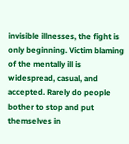invisible illnesses, the fight is only beginning. Victim blaming of the mentally ill is widespread, casual, and accepted. Rarely do people bother to stop and put themselves in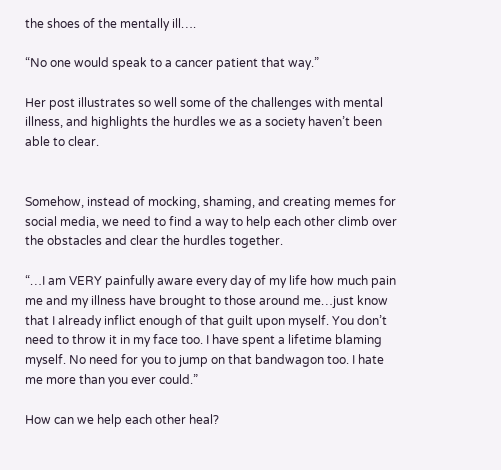the shoes of the mentally ill….

“No one would speak to a cancer patient that way.”

Her post illustrates so well some of the challenges with mental illness, and highlights the hurdles we as a society haven’t been able to clear.


Somehow, instead of mocking, shaming, and creating memes for social media, we need to find a way to help each other climb over the obstacles and clear the hurdles together.

“…I am VERY painfully aware every day of my life how much pain me and my illness have brought to those around me…just know that I already inflict enough of that guilt upon myself. You don’t need to throw it in my face too. I have spent a lifetime blaming myself. No need for you to jump on that bandwagon too. I hate me more than you ever could.”

How can we help each other heal?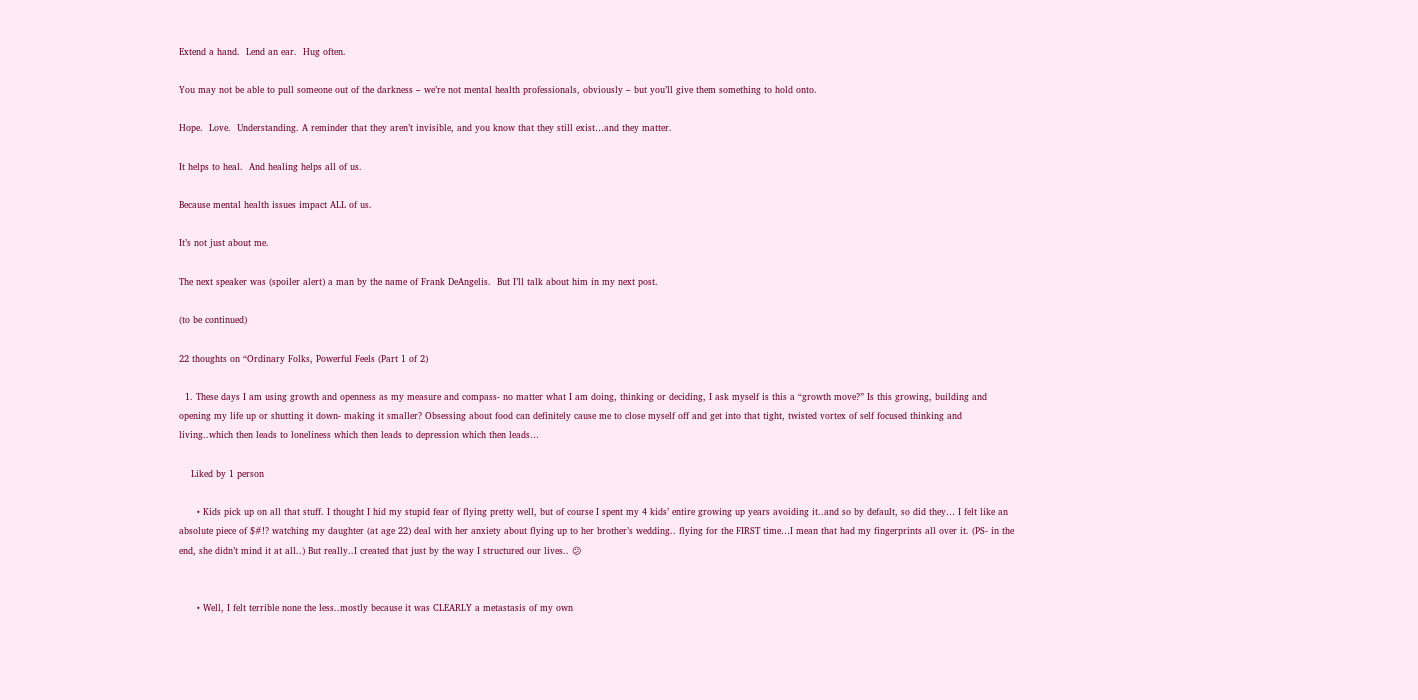Extend a hand.  Lend an ear.  Hug often.

You may not be able to pull someone out of the darkness – we’re not mental health professionals, obviously – but you’ll give them something to hold onto.

Hope.  Love.  Understanding. A reminder that they aren’t invisible, and you know that they still exist…and they matter.

It helps to heal.  And healing helps all of us.

Because mental health issues impact ALL of us.

It’s not just about me.

The next speaker was (spoiler alert) a man by the name of Frank DeAngelis.  But I’ll talk about him in my next post.

(to be continued)

22 thoughts on “Ordinary Folks, Powerful Feels (Part 1 of 2)

  1. These days I am using growth and openness as my measure and compass- no matter what I am doing, thinking or deciding, I ask myself is this a “growth move?” Is this growing, building and opening my life up or shutting it down- making it smaller? Obsessing about food can definitely cause me to close myself off and get into that tight, twisted vortex of self focused thinking and living..which then leads to loneliness which then leads to depression which then leads…

    Liked by 1 person

      • Kids pick up on all that stuff. I thought I hid my stupid fear of flying pretty well, but of course I spent my 4 kids’ entire growing up years avoiding it..and so by default, so did they… I felt like an absolute piece of $#!? watching my daughter (at age 22) deal with her anxiety about flying up to her brother’s wedding.. flying for the FIRST time…I mean that had my fingerprints all over it. (PS- in the end, she didn’t mind it at all..) But really..I created that just by the way I structured our lives.. 😕


      • Well, I felt terrible none the less..mostly because it was CLEARLY a metastasis of my own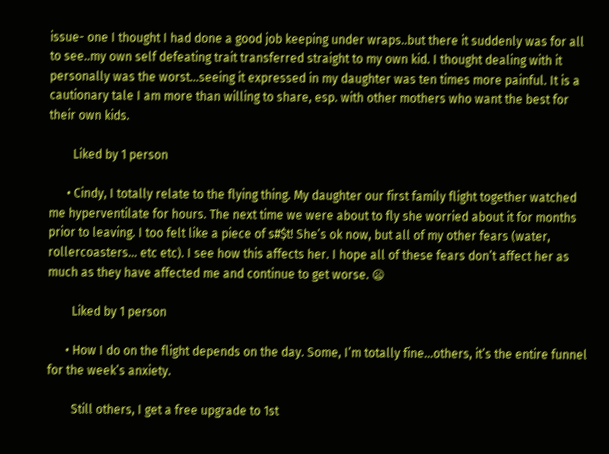issue- one I thought I had done a good job keeping under wraps..but there it suddenly was for all to see..my own self defeating trait transferred straight to my own kid. I thought dealing with it personally was the worst…seeing it expressed in my daughter was ten times more painful. It is a cautionary tale I am more than willing to share, esp. with other mothers who want the best for their own kids.

        Liked by 1 person

      • Cindy, I totally relate to the flying thing. My daughter our first family flight together watched me hyperventilate for hours. The next time we were about to fly she worried about it for months prior to leaving. I too felt like a piece of s#$t! She’s ok now, but all of my other fears (water, rollercoasters… etc etc). I see how this affects her. I hope all of these fears don’t affect her as much as they have affected me and continue to get worse. 😦

        Liked by 1 person

      • How I do on the flight depends on the day. Some, I’m totally fine…others, it’s the entire funnel for the week’s anxiety.

        Still others, I get a free upgrade to 1st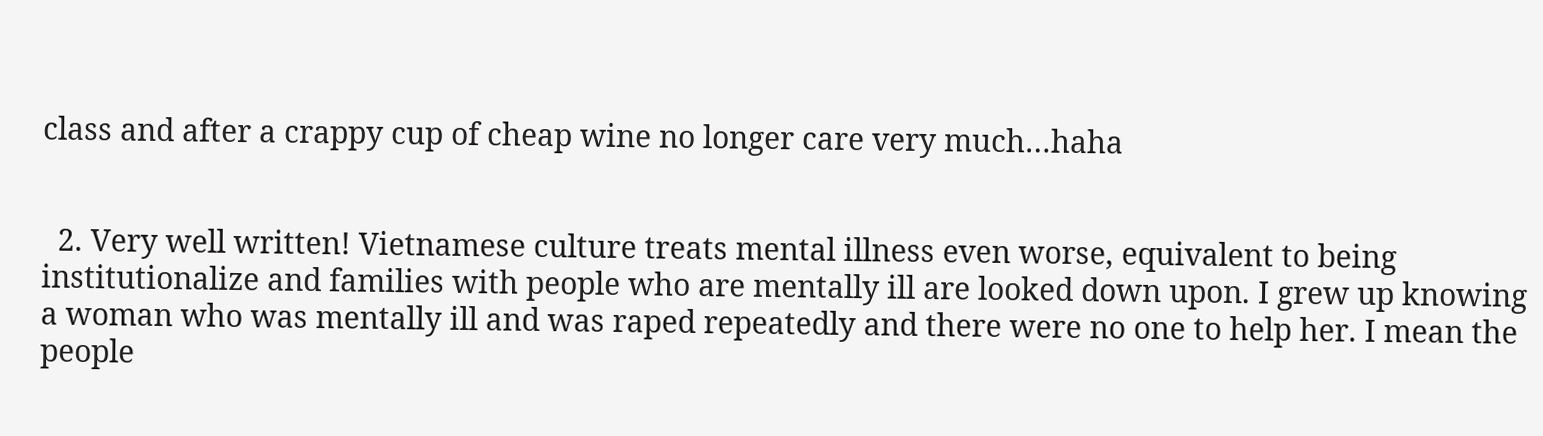class and after a crappy cup of cheap wine no longer care very much…haha


  2. Very well written! Vietnamese culture treats mental illness even worse, equivalent to being institutionalize and families with people who are mentally ill are looked down upon. I grew up knowing a woman who was mentally ill and was raped repeatedly and there were no one to help her. I mean the people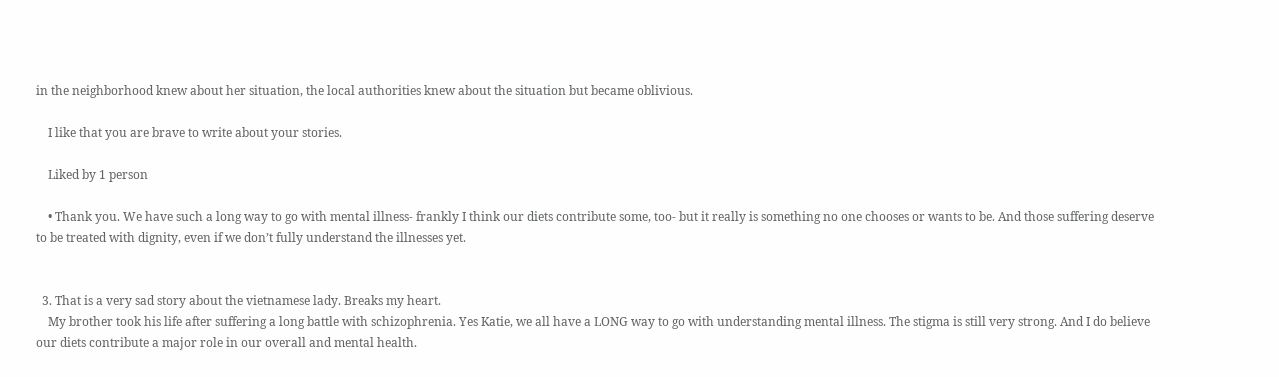in the neighborhood knew about her situation, the local authorities knew about the situation but became oblivious.

    I like that you are brave to write about your stories.

    Liked by 1 person

    • Thank you. We have such a long way to go with mental illness- frankly I think our diets contribute some, too- but it really is something no one chooses or wants to be. And those suffering deserve to be treated with dignity, even if we don’t fully understand the illnesses yet.


  3. That is a very sad story about the vietnamese lady. Breaks my heart.
    My brother took his life after suffering a long battle with schizophrenia. Yes Katie, we all have a LONG way to go with understanding mental illness. The stigma is still very strong. And I do believe our diets contribute a major role in our overall and mental health.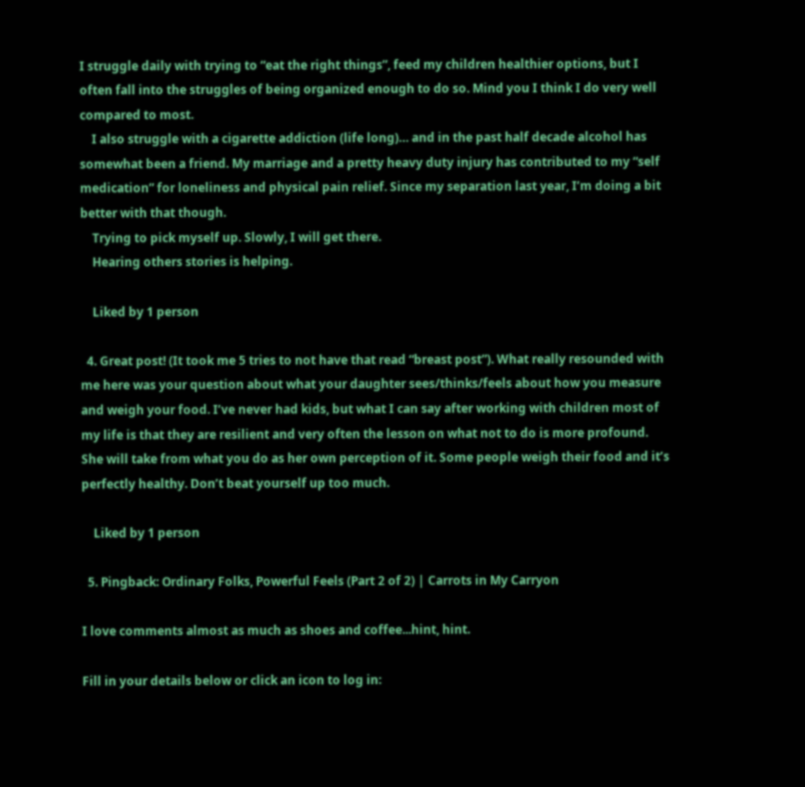I struggle daily with trying to “eat the right things”, feed my children healthier options, but I often fall into the struggles of being organized enough to do so. Mind you I think I do very well compared to most.
    I also struggle with a cigarette addiction (life long)… and in the past half decade alcohol has somewhat been a friend. My marriage and a pretty heavy duty injury has contributed to my “self medication” for loneliness and physical pain relief. Since my separation last year, I’m doing a bit better with that though.
    Trying to pick myself up. Slowly, I will get there.
    Hearing others stories is helping.

    Liked by 1 person

  4. Great post! (It took me 5 tries to not have that read “breast post”). What really resounded with me here was your question about what your daughter sees/thinks/feels about how you measure and weigh your food. I’ve never had kids, but what I can say after working with children most of my life is that they are resilient and very often the lesson on what not to do is more profound. She will take from what you do as her own perception of it. Some people weigh their food and it’s perfectly healthy. Don’t beat yourself up too much.

    Liked by 1 person

  5. Pingback: Ordinary Folks, Powerful Feels (Part 2 of 2) | Carrots in My Carryon

I love comments almost as much as shoes and coffee...hint, hint.

Fill in your details below or click an icon to log in: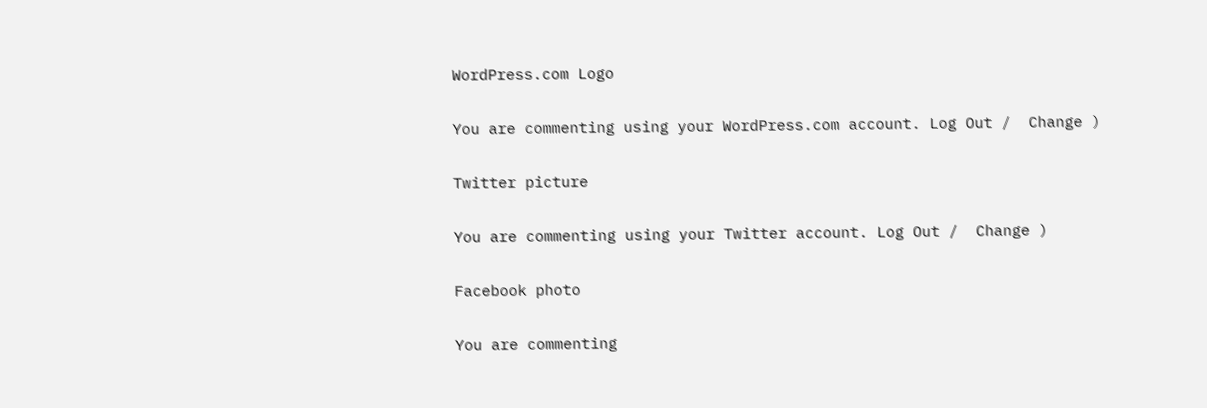WordPress.com Logo

You are commenting using your WordPress.com account. Log Out /  Change )

Twitter picture

You are commenting using your Twitter account. Log Out /  Change )

Facebook photo

You are commenting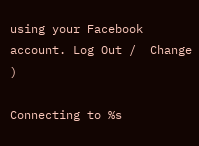using your Facebook account. Log Out /  Change )

Connecting to %s